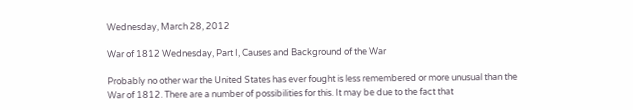Wednesday, March 28, 2012

War of 1812 Wednesday, Part I, Causes and Background of the War

Probably no other war the United States has ever fought is less remembered or more unusual than the War of 1812. There are a number of possibilities for this. It may be due to the fact that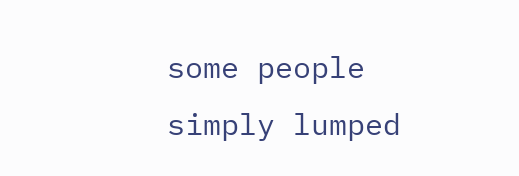some people simply lumped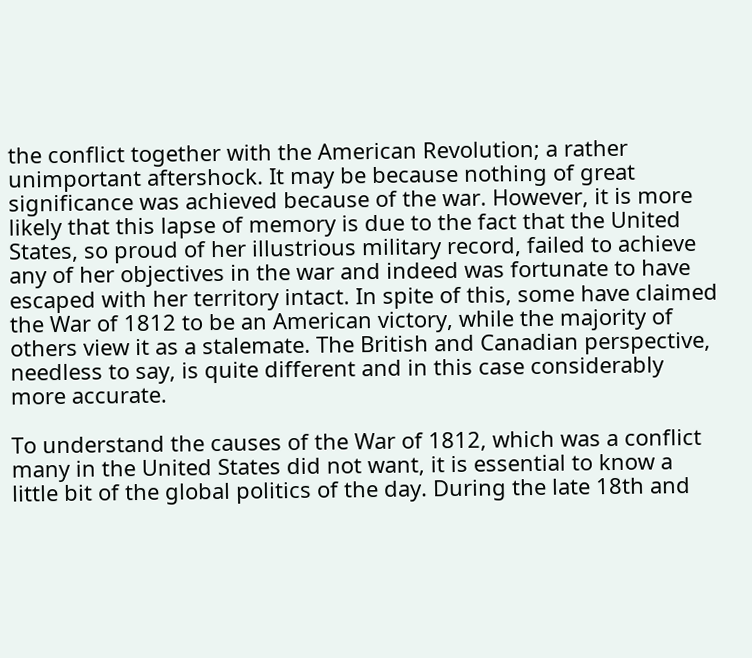the conflict together with the American Revolution; a rather unimportant aftershock. It may be because nothing of great significance was achieved because of the war. However, it is more likely that this lapse of memory is due to the fact that the United States, so proud of her illustrious military record, failed to achieve any of her objectives in the war and indeed was fortunate to have escaped with her territory intact. In spite of this, some have claimed the War of 1812 to be an American victory, while the majority of others view it as a stalemate. The British and Canadian perspective, needless to say, is quite different and in this case considerably more accurate.

To understand the causes of the War of 1812, which was a conflict many in the United States did not want, it is essential to know a little bit of the global politics of the day. During the late 18th and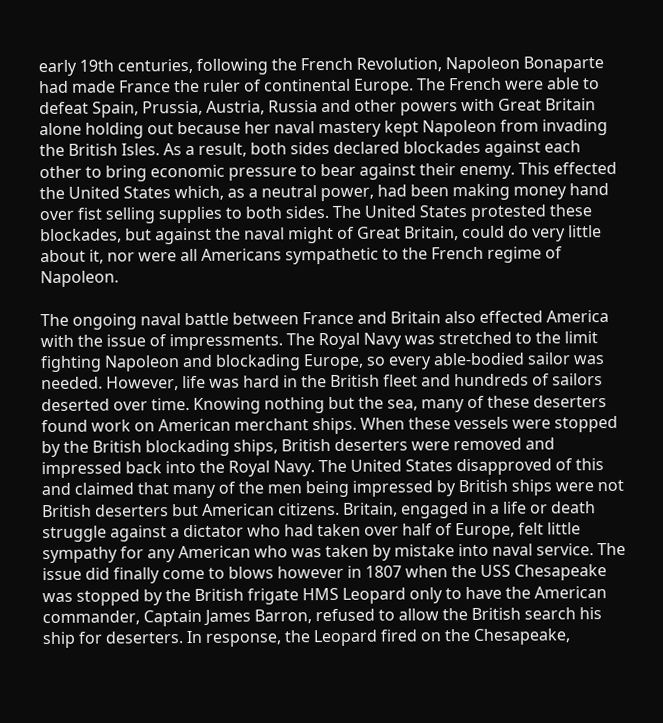early 19th centuries, following the French Revolution, Napoleon Bonaparte had made France the ruler of continental Europe. The French were able to defeat Spain, Prussia, Austria, Russia and other powers with Great Britain alone holding out because her naval mastery kept Napoleon from invading the British Isles. As a result, both sides declared blockades against each other to bring economic pressure to bear against their enemy. This effected the United States which, as a neutral power, had been making money hand over fist selling supplies to both sides. The United States protested these blockades, but against the naval might of Great Britain, could do very little about it, nor were all Americans sympathetic to the French regime of Napoleon.

The ongoing naval battle between France and Britain also effected America with the issue of impressments. The Royal Navy was stretched to the limit fighting Napoleon and blockading Europe, so every able-bodied sailor was needed. However, life was hard in the British fleet and hundreds of sailors deserted over time. Knowing nothing but the sea, many of these deserters found work on American merchant ships. When these vessels were stopped by the British blockading ships, British deserters were removed and impressed back into the Royal Navy. The United States disapproved of this and claimed that many of the men being impressed by British ships were not British deserters but American citizens. Britain, engaged in a life or death struggle against a dictator who had taken over half of Europe, felt little sympathy for any American who was taken by mistake into naval service. The issue did finally come to blows however in 1807 when the USS Chesapeake was stopped by the British frigate HMS Leopard only to have the American commander, Captain James Barron, refused to allow the British search his ship for deserters. In response, the Leopard fired on the Chesapeake,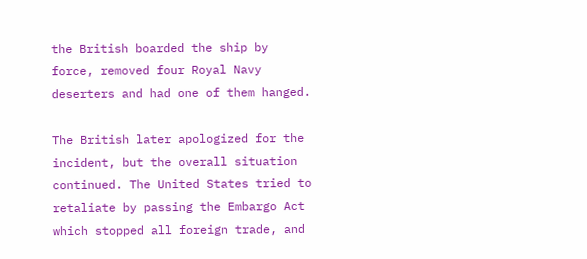the British boarded the ship by force, removed four Royal Navy deserters and had one of them hanged.

The British later apologized for the incident, but the overall situation continued. The United States tried to retaliate by passing the Embargo Act which stopped all foreign trade, and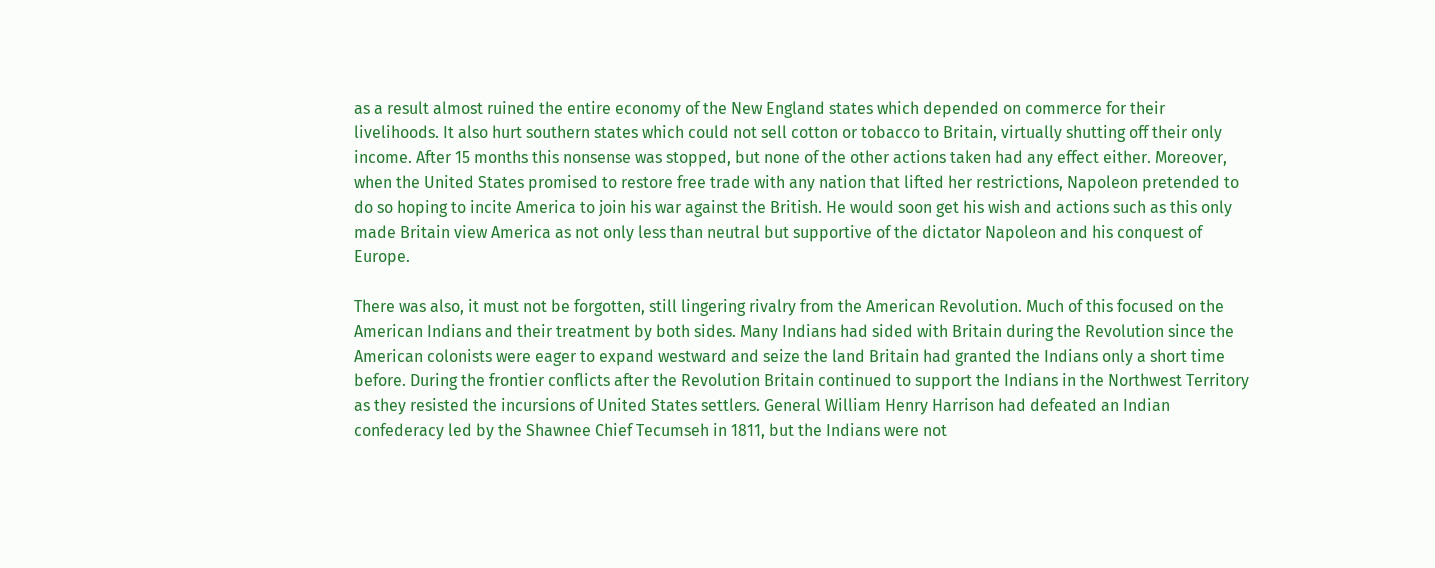as a result almost ruined the entire economy of the New England states which depended on commerce for their livelihoods. It also hurt southern states which could not sell cotton or tobacco to Britain, virtually shutting off their only income. After 15 months this nonsense was stopped, but none of the other actions taken had any effect either. Moreover, when the United States promised to restore free trade with any nation that lifted her restrictions, Napoleon pretended to do so hoping to incite America to join his war against the British. He would soon get his wish and actions such as this only made Britain view America as not only less than neutral but supportive of the dictator Napoleon and his conquest of Europe.

There was also, it must not be forgotten, still lingering rivalry from the American Revolution. Much of this focused on the American Indians and their treatment by both sides. Many Indians had sided with Britain during the Revolution since the American colonists were eager to expand westward and seize the land Britain had granted the Indians only a short time before. During the frontier conflicts after the Revolution Britain continued to support the Indians in the Northwest Territory as they resisted the incursions of United States settlers. General William Henry Harrison had defeated an Indian confederacy led by the Shawnee Chief Tecumseh in 1811, but the Indians were not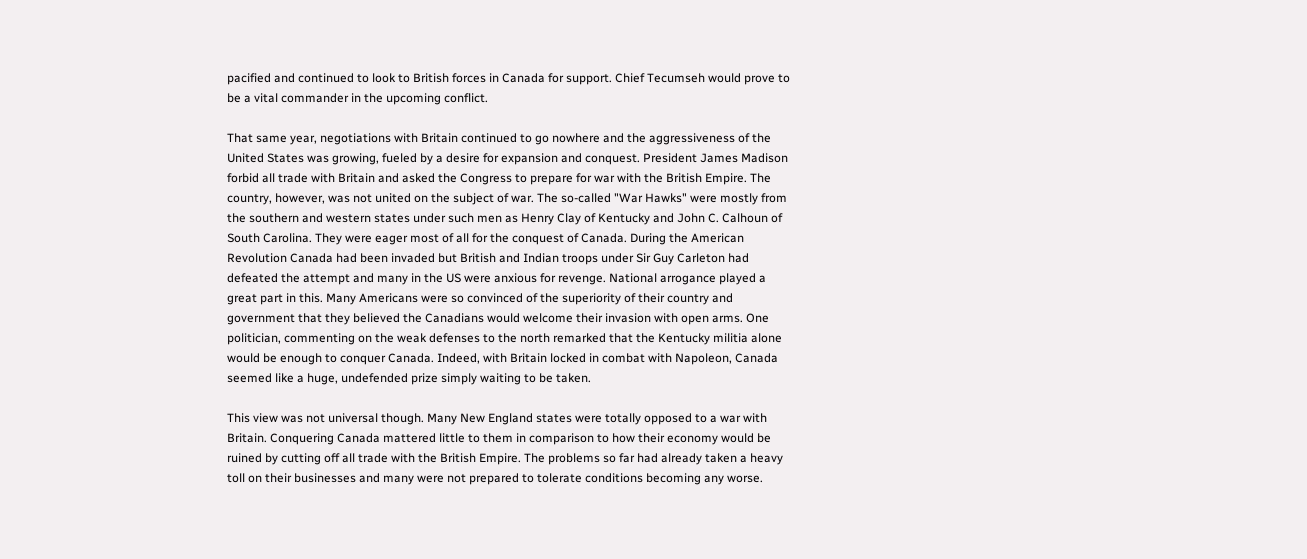pacified and continued to look to British forces in Canada for support. Chief Tecumseh would prove to be a vital commander in the upcoming conflict.

That same year, negotiations with Britain continued to go nowhere and the aggressiveness of the United States was growing, fueled by a desire for expansion and conquest. President James Madison forbid all trade with Britain and asked the Congress to prepare for war with the British Empire. The country, however, was not united on the subject of war. The so-called "War Hawks" were mostly from the southern and western states under such men as Henry Clay of Kentucky and John C. Calhoun of South Carolina. They were eager most of all for the conquest of Canada. During the American Revolution Canada had been invaded but British and Indian troops under Sir Guy Carleton had defeated the attempt and many in the US were anxious for revenge. National arrogance played a great part in this. Many Americans were so convinced of the superiority of their country and government that they believed the Canadians would welcome their invasion with open arms. One politician, commenting on the weak defenses to the north remarked that the Kentucky militia alone would be enough to conquer Canada. Indeed, with Britain locked in combat with Napoleon, Canada seemed like a huge, undefended prize simply waiting to be taken.

This view was not universal though. Many New England states were totally opposed to a war with Britain. Conquering Canada mattered little to them in comparison to how their economy would be ruined by cutting off all trade with the British Empire. The problems so far had already taken a heavy toll on their businesses and many were not prepared to tolerate conditions becoming any worse.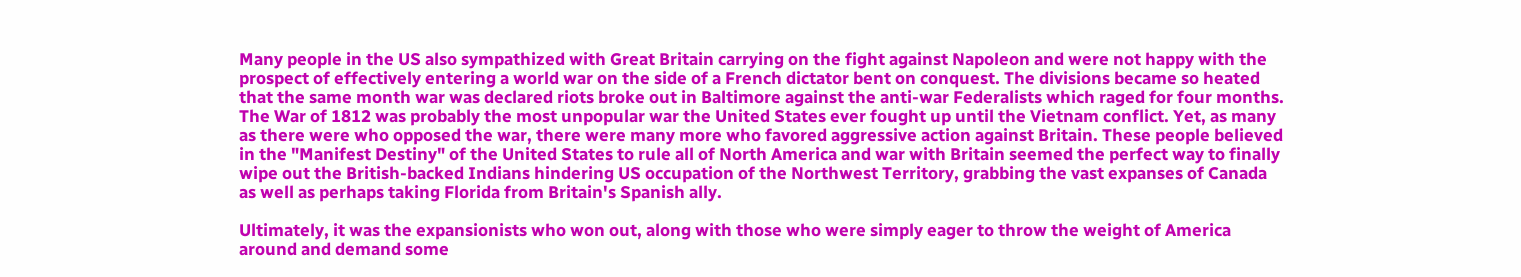Many people in the US also sympathized with Great Britain carrying on the fight against Napoleon and were not happy with the prospect of effectively entering a world war on the side of a French dictator bent on conquest. The divisions became so heated that the same month war was declared riots broke out in Baltimore against the anti-war Federalists which raged for four months. The War of 1812 was probably the most unpopular war the United States ever fought up until the Vietnam conflict. Yet, as many as there were who opposed the war, there were many more who favored aggressive action against Britain. These people believed in the "Manifest Destiny" of the United States to rule all of North America and war with Britain seemed the perfect way to finally wipe out the British-backed Indians hindering US occupation of the Northwest Territory, grabbing the vast expanses of Canada as well as perhaps taking Florida from Britain's Spanish ally.

Ultimately, it was the expansionists who won out, along with those who were simply eager to throw the weight of America around and demand some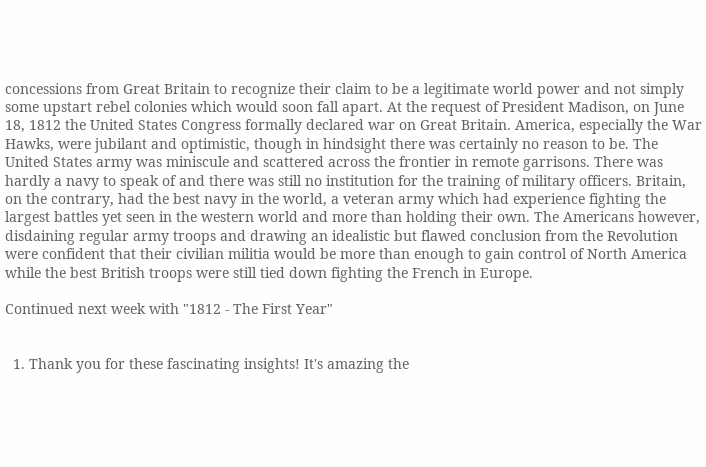concessions from Great Britain to recognize their claim to be a legitimate world power and not simply some upstart rebel colonies which would soon fall apart. At the request of President Madison, on June 18, 1812 the United States Congress formally declared war on Great Britain. America, especially the War Hawks, were jubilant and optimistic, though in hindsight there was certainly no reason to be. The United States army was miniscule and scattered across the frontier in remote garrisons. There was hardly a navy to speak of and there was still no institution for the training of military officers. Britain, on the contrary, had the best navy in the world, a veteran army which had experience fighting the largest battles yet seen in the western world and more than holding their own. The Americans however, disdaining regular army troops and drawing an idealistic but flawed conclusion from the Revolution were confident that their civilian militia would be more than enough to gain control of North America while the best British troops were still tied down fighting the French in Europe.

Continued next week with "1812 - The First Year"


  1. Thank you for these fascinating insights! It's amazing the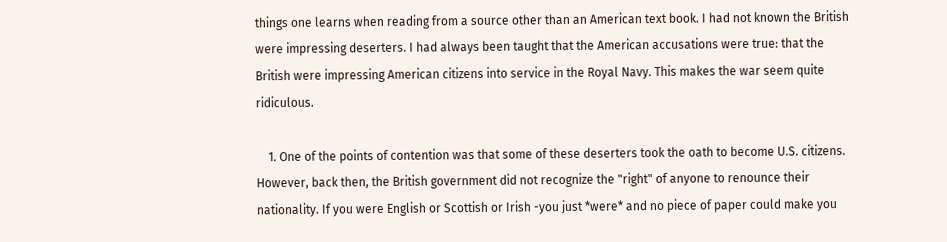things one learns when reading from a source other than an American text book. I had not known the British were impressing deserters. I had always been taught that the American accusations were true: that the British were impressing American citizens into service in the Royal Navy. This makes the war seem quite ridiculous.

    1. One of the points of contention was that some of these deserters took the oath to become U.S. citizens. However, back then, the British government did not recognize the "right" of anyone to renounce their nationality. If you were English or Scottish or Irish -you just *were* and no piece of paper could make you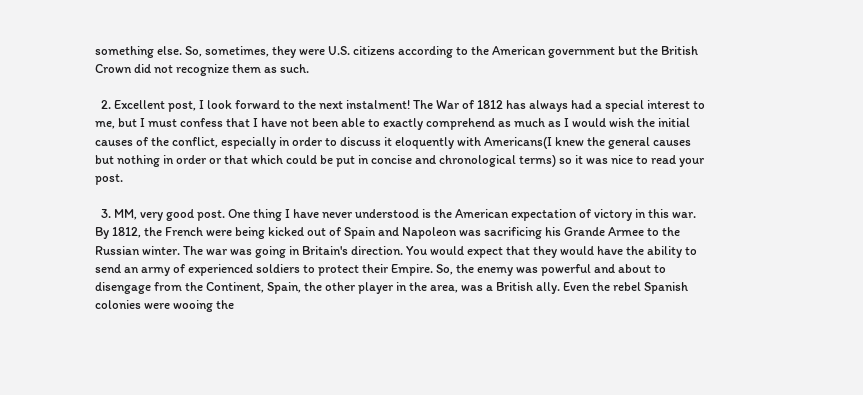something else. So, sometimes, they were U.S. citizens according to the American government but the British Crown did not recognize them as such.

  2. Excellent post, I look forward to the next instalment! The War of 1812 has always had a special interest to me, but I must confess that I have not been able to exactly comprehend as much as I would wish the initial causes of the conflict, especially in order to discuss it eloquently with Americans(I knew the general causes but nothing in order or that which could be put in concise and chronological terms) so it was nice to read your post.

  3. MM, very good post. One thing I have never understood is the American expectation of victory in this war. By 1812, the French were being kicked out of Spain and Napoleon was sacrificing his Grande Armee to the Russian winter. The war was going in Britain's direction. You would expect that they would have the ability to send an army of experienced soldiers to protect their Empire. So, the enemy was powerful and about to disengage from the Continent, Spain, the other player in the area, was a British ally. Even the rebel Spanish colonies were wooing the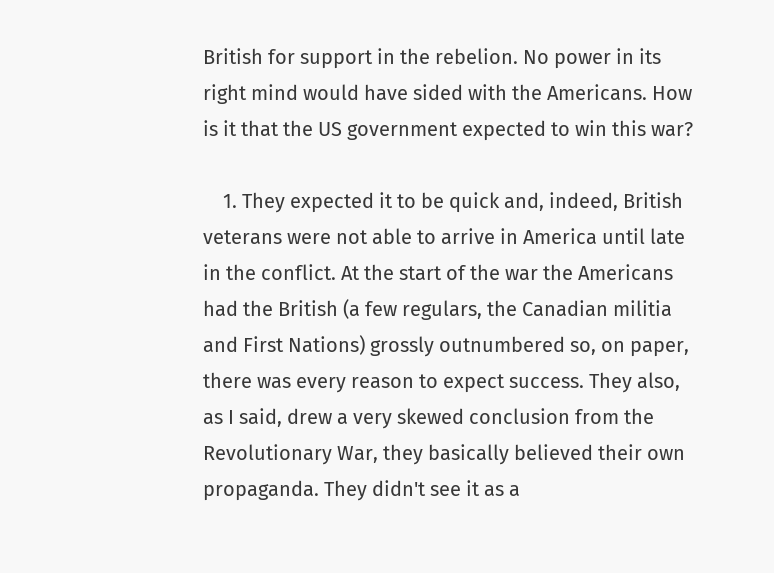British for support in the rebelion. No power in its right mind would have sided with the Americans. How is it that the US government expected to win this war?

    1. They expected it to be quick and, indeed, British veterans were not able to arrive in America until late in the conflict. At the start of the war the Americans had the British (a few regulars, the Canadian militia and First Nations) grossly outnumbered so, on paper, there was every reason to expect success. They also, as I said, drew a very skewed conclusion from the Revolutionary War, they basically believed their own propaganda. They didn't see it as a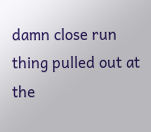damn close run thing pulled out at the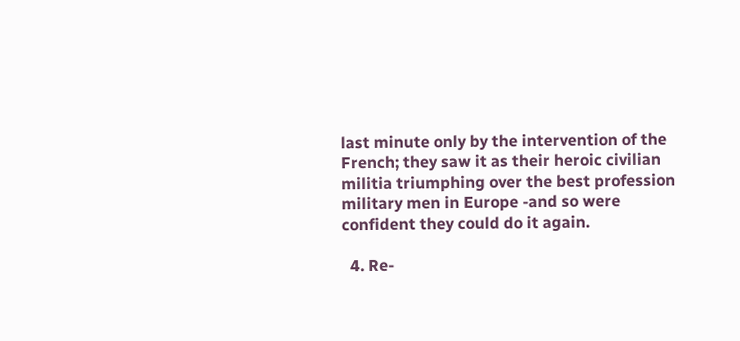last minute only by the intervention of the French; they saw it as their heroic civilian militia triumphing over the best profession military men in Europe -and so were confident they could do it again.

  4. Re-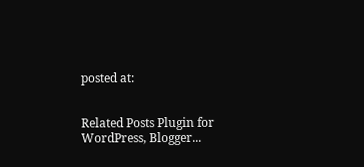posted at:


Related Posts Plugin for WordPress, Blogger...